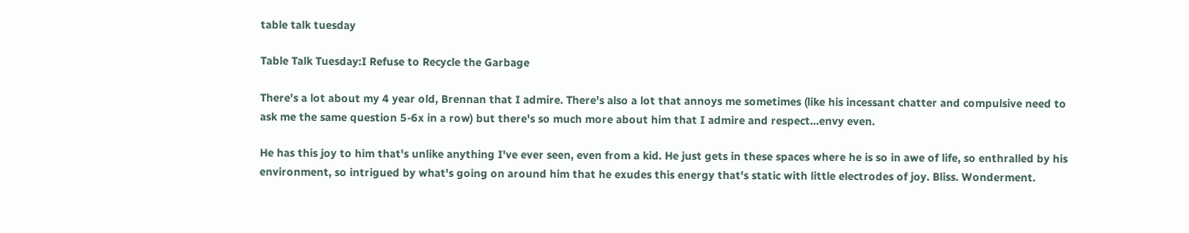table talk tuesday

Table Talk Tuesday:I Refuse to Recycle the Garbage

There's a lot about my 4 year old, Brennan that I admire. There's also a lot that annoys me sometimes (like his incessant chatter and compulsive need to ask me the same question 5-6x in a row) but there's so much more about him that I admire and respect...envy even.

He has this joy to him that's unlike anything I've ever seen, even from a kid. He just gets in these spaces where he is so in awe of life, so enthralled by his environment, so intrigued by what's going on around him that he exudes this energy that's static with little electrodes of joy. Bliss. Wonderment.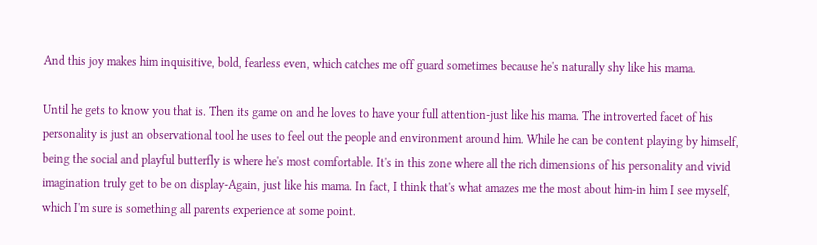And this joy makes him inquisitive, bold, fearless even, which catches me off guard sometimes because he's naturally shy like his mama.

Until he gets to know you that is. Then its game on and he loves to have your full attention-just like his mama. The introverted facet of his personality is just an observational tool he uses to feel out the people and environment around him. While he can be content playing by himself, being the social and playful butterfly is where he's most comfortable. It's in this zone where all the rich dimensions of his personality and vivid imagination truly get to be on display-Again, just like his mama. In fact, I think that's what amazes me the most about him-in him I see myself, which I'm sure is something all parents experience at some point.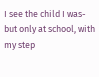I see the child I was-but only at school, with my step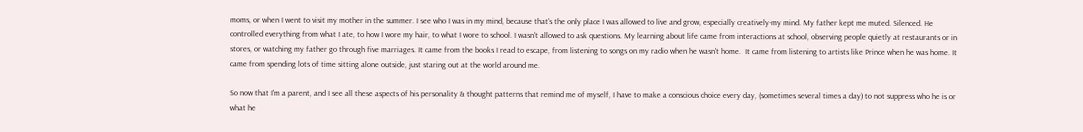moms, or when I went to visit my mother in the summer. I see who I was in my mind, because that's the only place I was allowed to live and grow, especially creatively-my mind. My father kept me muted. Silenced. He controlled everything from what I ate, to how I wore my hair, to what I wore to school. I wasn't allowed to ask questions. My learning about life came from interactions at school, observing people quietly at restaurants or in stores, or watching my father go through five marriages. It came from the books I read to escape, from listening to songs on my radio when he wasn't home.  It came from listening to artists like Prince when he was home. It came from spending lots of time sitting alone outside, just staring out at the world around me.

So now that I'm a parent, and I see all these aspects of his personality & thought patterns that remind me of myself, I have to make a conscious choice every day, (sometimes several times a day) to not suppress who he is or what he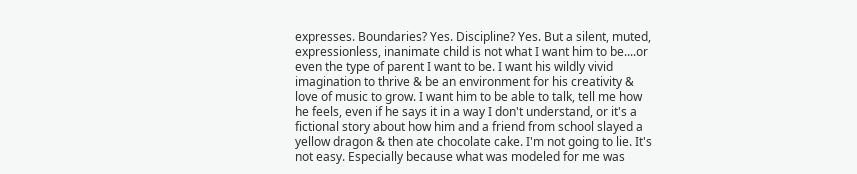expresses. Boundaries? Yes. Discipline? Yes. But a silent, muted, expressionless, inanimate child is not what I want him to be....or even the type of parent I want to be. I want his wildly vivid imagination to thrive & be an environment for his creativity & love of music to grow. I want him to be able to talk, tell me how he feels, even if he says it in a way I don't understand, or it's a fictional story about how him and a friend from school slayed a yellow dragon & then ate chocolate cake. I'm not going to lie. It's not easy. Especially because what was modeled for me was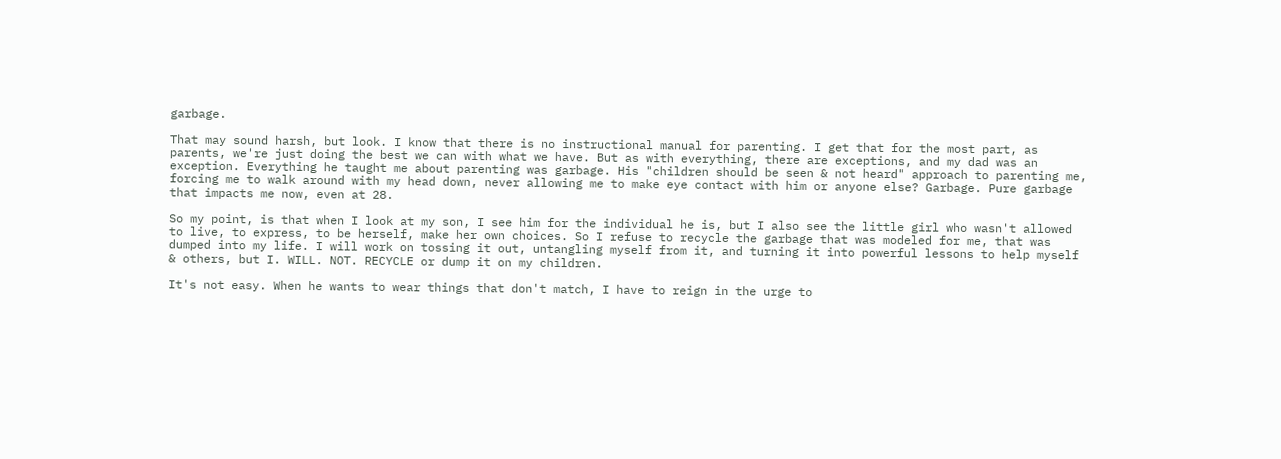garbage.

That may sound harsh, but look. I know that there is no instructional manual for parenting. I get that for the most part, as parents, we're just doing the best we can with what we have. But as with everything, there are exceptions, and my dad was an exception. Everything he taught me about parenting was garbage. His "children should be seen & not heard" approach to parenting me, forcing me to walk around with my head down, never allowing me to make eye contact with him or anyone else? Garbage. Pure garbage that impacts me now, even at 28.

So my point, is that when I look at my son, I see him for the individual he is, but I also see the little girl who wasn't allowed to live, to express, to be herself, make her own choices. So I refuse to recycle the garbage that was modeled for me, that was dumped into my life. I will work on tossing it out, untangling myself from it, and turning it into powerful lessons to help myself & others, but I. WILL. NOT. RECYCLE or dump it on my children.

It's not easy. When he wants to wear things that don't match, I have to reign in the urge to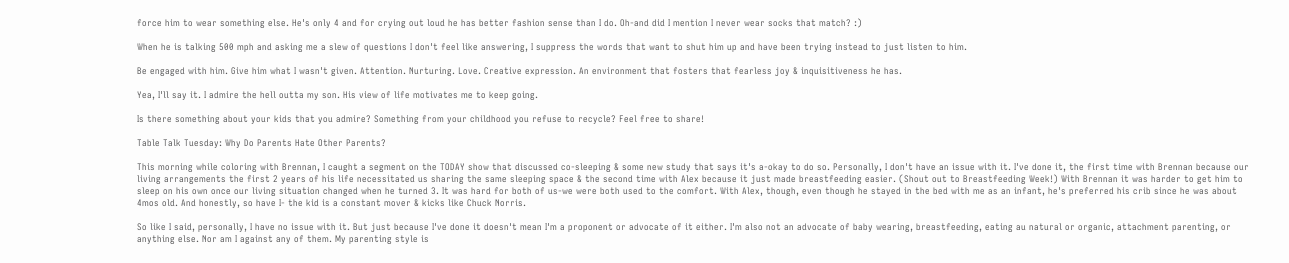force him to wear something else. He's only 4 and for crying out loud he has better fashion sense than I do. Oh-and did I mention I never wear socks that match? :)

When he is talking 500 mph and asking me a slew of questions I don't feel like answering, I suppress the words that want to shut him up and have been trying instead to just listen to him.

Be engaged with him. Give him what I wasn't given. Attention. Nurturing. Love. Creative expression. An environment that fosters that fearless joy & inquisitiveness he has.

Yea, I'll say it. I admire the hell outta my son. His view of life motivates me to keep going.

Is there something about your kids that you admire? Something from your childhood you refuse to recycle? Feel free to share!

Table Talk Tuesday: Why Do Parents Hate Other Parents?

This morning while coloring with Brennan, I caught a segment on the TODAY show that discussed co-sleeping & some new study that says it's a-okay to do so. Personally, I don't have an issue with it. I've done it, the first time with Brennan because our living arrangements the first 2 years of his life necessitated us sharing the same sleeping space & the second time with Alex because it just made breastfeeding easier. (Shout out to Breastfeeding Week!) With Brennan it was harder to get him to sleep on his own once our living situation changed when he turned 3. It was hard for both of us-we were both used to the comfort. With Alex, though, even though he stayed in the bed with me as an infant, he's preferred his crib since he was about 4mos old. And honestly, so have I- the kid is a constant mover & kicks like Chuck Norris.

So like I said, personally, I have no issue with it. But just because I've done it doesn't mean I'm a proponent or advocate of it either. I'm also not an advocate of baby wearing, breastfeeding, eating au natural or organic, attachment parenting, or anything else. Nor am I against any of them. My parenting style is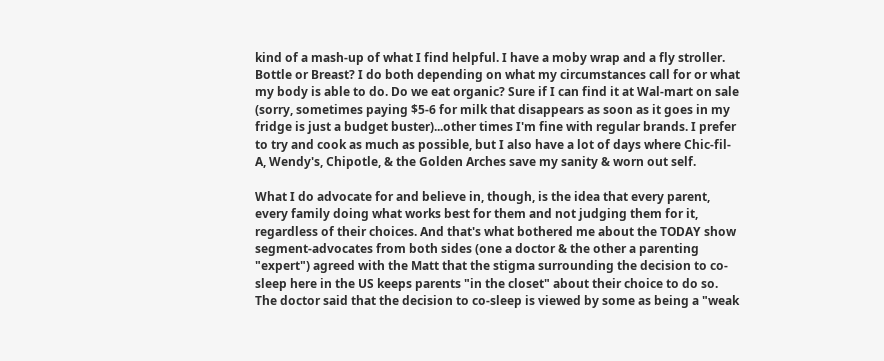kind of a mash-up of what I find helpful. I have a moby wrap and a fly stroller. Bottle or Breast? I do both depending on what my circumstances call for or what my body is able to do. Do we eat organic? Sure if I can find it at Wal-mart on sale (sorry, sometimes paying $5-6 for milk that disappears as soon as it goes in my fridge is just a budget buster)...other times I'm fine with regular brands. I prefer to try and cook as much as possible, but I also have a lot of days where Chic-fil-A, Wendy's, Chipotle, & the Golden Arches save my sanity & worn out self.

What I do advocate for and believe in, though, is the idea that every parent, every family doing what works best for them and not judging them for it, regardless of their choices. And that's what bothered me about the TODAY show segment-advocates from both sides (one a doctor & the other a parenting "expert") agreed with the Matt that the stigma surrounding the decision to co-sleep here in the US keeps parents "in the closet" about their choice to do so. The doctor said that the decision to co-sleep is viewed by some as being a "weak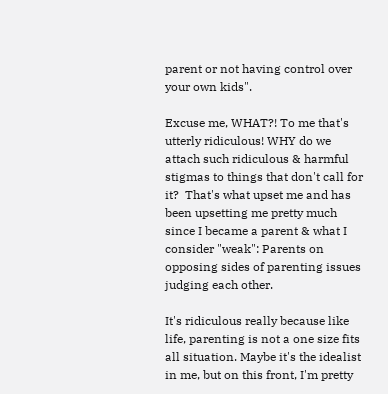parent or not having control over your own kids".

Excuse me, WHAT?! To me that's utterly ridiculous! WHY do we attach such ridiculous & harmful stigmas to things that don't call for it?  That's what upset me and has been upsetting me pretty much since I became a parent & what I consider "weak": Parents on opposing sides of parenting issues judging each other.

It's ridiculous really because like life, parenting is not a one size fits all situation. Maybe it's the idealist in me, but on this front, I'm pretty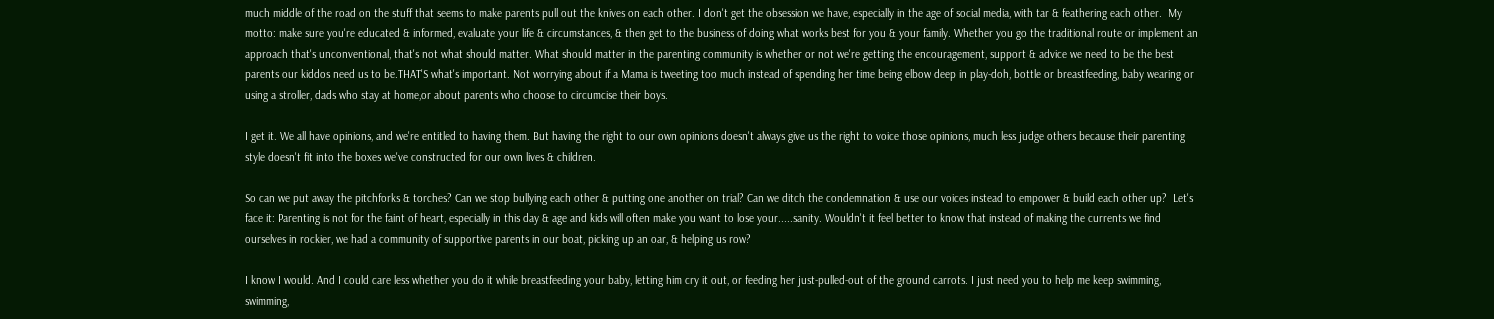much middle of the road on the stuff that seems to make parents pull out the knives on each other. I don't get the obsession we have, especially in the age of social media, with tar & feathering each other.  My motto: make sure you're educated & informed, evaluate your life & circumstances, & then get to the business of doing what works best for you & your family. Whether you go the traditional route or implement an approach that's unconventional, that's not what should matter. What should matter in the parenting community is whether or not we're getting the encouragement, support & advice we need to be the best parents our kiddos need us to be.THAT'S what's important. Not worrying about if a Mama is tweeting too much instead of spending her time being elbow deep in play-doh, bottle or breastfeeding, baby wearing or using a stroller, dads who stay at home,or about parents who choose to circumcise their boys.

I get it. We all have opinions, and we're entitled to having them. But having the right to our own opinions doesn't always give us the right to voice those opinions, much less judge others because their parenting style doesn't fit into the boxes we've constructed for our own lives & children.

So can we put away the pitchforks & torches? Can we stop bullying each other & putting one another on trial? Can we ditch the condemnation & use our voices instead to empower & build each other up?  Let's face it: Parenting is not for the faint of heart, especially in this day & age and kids will often make you want to lose your.....sanity. Wouldn't it feel better to know that instead of making the currents we find ourselves in rockier, we had a community of supportive parents in our boat, picking up an oar, & helping us row?

I know I would. And I could care less whether you do it while breastfeeding your baby, letting him cry it out, or feeding her just-pulled-out of the ground carrots. I just need you to help me keep swimming, swimming,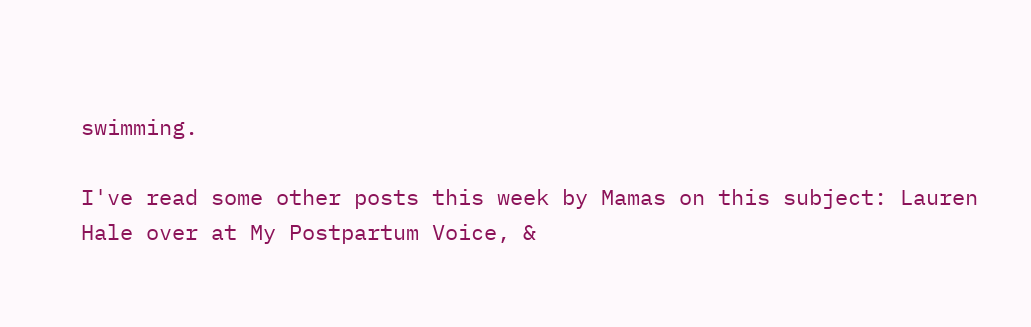swimming.

I've read some other posts this week by Mamas on this subject: Lauren Hale over at My Postpartum Voice, &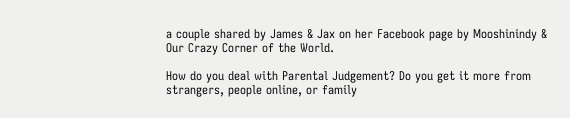a couple shared by James & Jax on her Facebook page by Mooshinindy & Our Crazy Corner of the World.

How do you deal with Parental Judgement? Do you get it more from strangers, people online, or family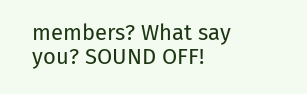members? What say you? SOUND OFF!